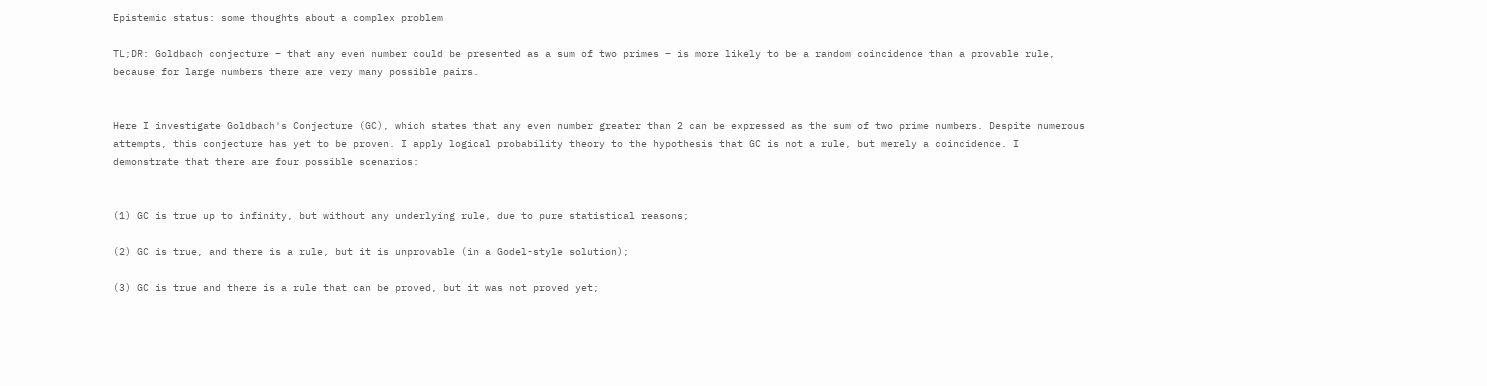Epistemic status: some thoughts about a complex problem

TL;DR: Goldbach conjecture – that any even number could be presented as a sum of two primes – is more likely to be a random coincidence than a provable rule, because for large numbers there are very many possible pairs.


Here I investigate Goldbach's Conjecture (GC), which states that any even number greater than 2 can be expressed as the sum of two prime numbers. Despite numerous attempts, this conjecture has yet to be proven. I apply logical probability theory to the hypothesis that GC is not a rule, but merely a coincidence. I demonstrate that there are four possible scenarios:


(1) GC is true up to infinity, but without any underlying rule, due to pure statistical reasons;

(2) GC is true, and there is a rule, but it is unprovable (in a Godel-style solution);

(3) GC is true and there is a rule that can be proved, but it was not proved yet;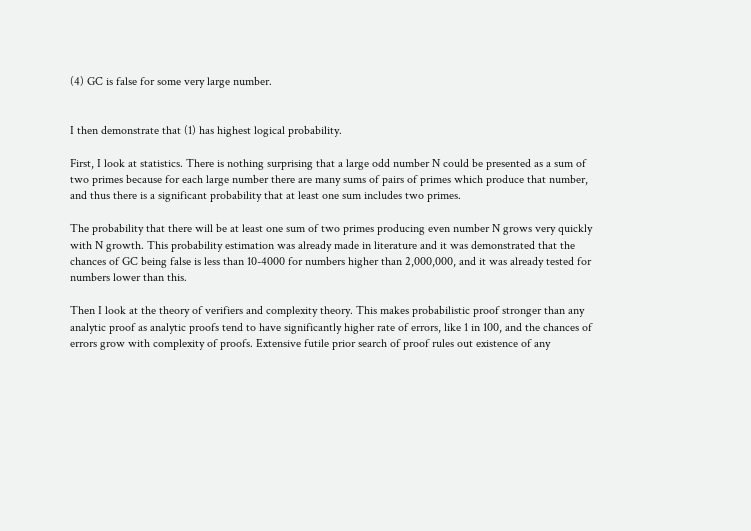(4) GC is false for some very large number.


I then demonstrate that (1) has highest logical probability.

First, I look at statistics. There is nothing surprising that a large odd number N could be presented as a sum of two primes because for each large number there are many sums of pairs of primes which produce that number, and thus there is a significant probability that at least one sum includes two primes.

The probability that there will be at least one sum of two primes producing even number N grows very quickly with N growth. This probability estimation was already made in literature and it was demonstrated that the chances of GC being false is less than 10-4000 for numbers higher than 2,000,000, and it was already tested for numbers lower than this.

Then I look at the theory of verifiers and complexity theory. This makes probabilistic proof stronger than any analytic proof as analytic proofs tend to have significantly higher rate of errors, like 1 in 100, and the chances of errors grow with complexity of proofs. Extensive futile prior search of proof rules out existence of any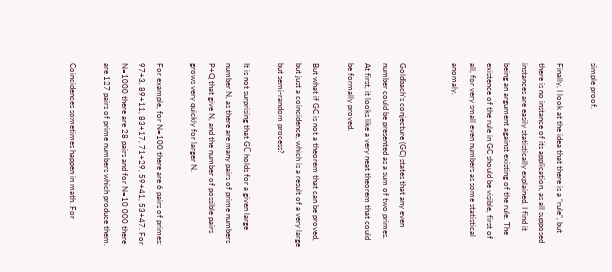simple proof.

Finally, I look at the idea that there is a “rule”, but there is no instance of its application, as all supposed instances are easily statistically explained. I find it being an argument against existing of the rule. The existence of the rule in GC should be visible, first of all, for very small even numbers as some statistical anomaly.


Goldbach’s conjecture (GC) states that any even number could be presented as a sum of two primes. At first, it looks like a very neat theorem that could be formally proved.

But what if GC is not a theorem that can be proved, but just a coincidence, which is a result of a very large but semi-random process?

It is not surprising that GС holds for a given large number N, as there are many pairs of prime numbers P+Q that give N, and the number of possible pairs grows very quickly for larger N.

For example, for N=100 there are 6 pairs of primes: 97+3, 89+11, 83+17, 71+29, 59+41, 53+47. For N=1000 there are 28 pairs and for N=10 000 there are 127 pairs of prime numbers which produce them.

Coincidences sometimes happen in math. For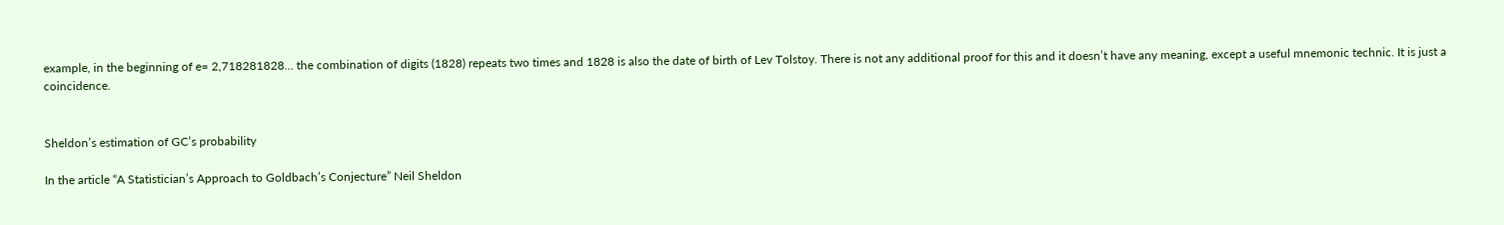example, in the beginning of e= 2,718281828… the combination of digits (1828) repeats two times and 1828 is also the date of birth of Lev Tolstoy. There is not any additional proof for this and it doesn’t have any meaning, except a useful mnemonic technic. It is just a coincidence.


Sheldon’s estimation of GC’s probability

In the article “A Statistician’s Approach to Goldbach’s Conjecture” Neil Sheldon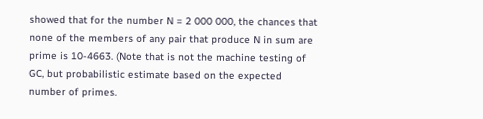showed that for the number N = 2 000 000, the chances that none of the members of any pair that produce N in sum are prime is 10-4663. (Note that is not the machine testing of GC, but probabilistic estimate based on the expected number of primes.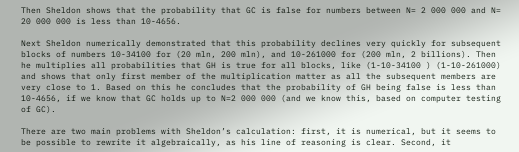Then Sheldon shows that the probability that GC is false for numbers between N= 2 000 000 and N= 20 000 000 is less than 10-4656.

Next Sheldon numerically demonstrated that this probability declines very quickly for subsequent blocks of numbers 10-34100 for (20 mln, 200 mln), and 10-261000 for (200 mln, 2 billions). Then he multiplies all probabilities that GH is true for all blocks, like (1-10-34100 ) (1-10-261000) and shows that only first member of the multiplication matter as all the subsequent members are very close to 1. Based on this he concludes that the probability of GH being false is less than 10-4656, if we know that GC holds up to N=2 000 000 (and we know this, based on computer testing of GC).

There are two main problems with Sheldon’s calculation: first, it is numerical, but it seems to be possible to rewrite it algebraically, as his line of reasoning is clear. Second, it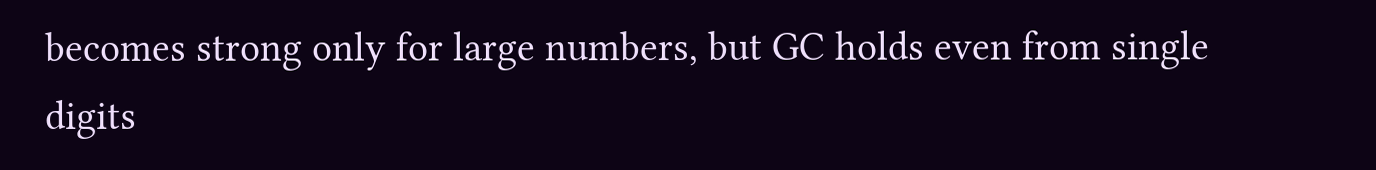becomes strong only for large numbers, but GC holds even from single digits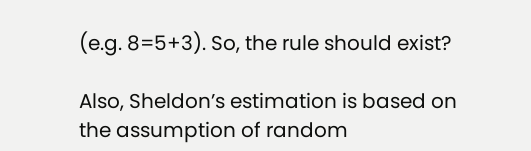(e.g. 8=5+3). So, the rule should exist?

Also, Sheldon’s estimation is based on the assumption of random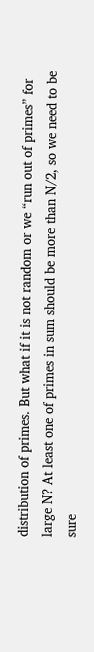distribution of primes. But what if it is not random or we “run out of primes” for large N? At least one of primes in sum should be more than N/2, so we need to be sure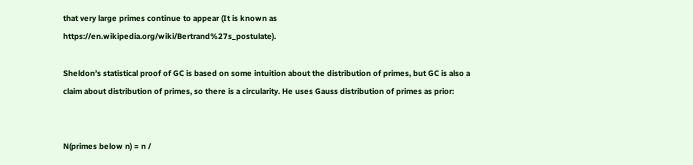that very large primes continue to appear (It is known as https://en.wikipedia.org/wiki/Bertrand%27s_postulate).

Sheldon’s statistical proof of GC is based on some intuition about the distribution of primes, but GC is also a claim about distribution of primes, so there is a circularity. He uses Gauss distribution of primes as prior:


N(primes below n) = n /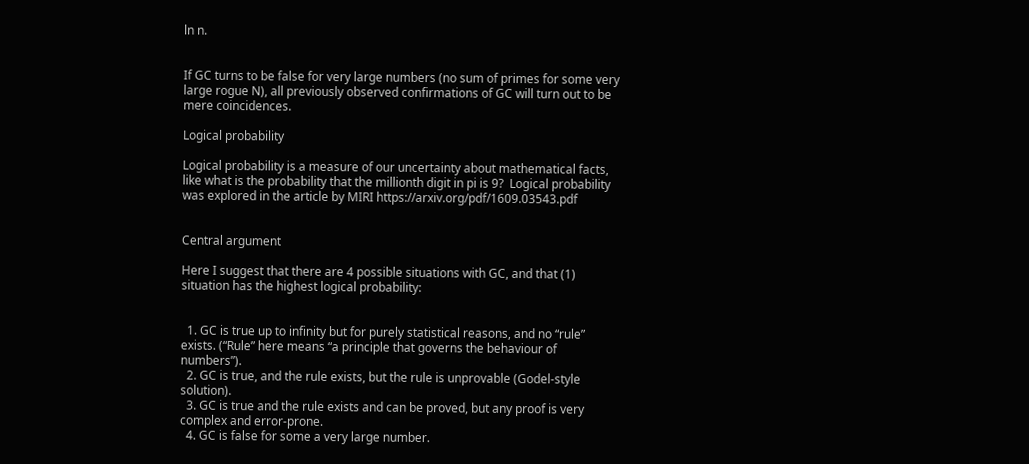ln n.


If GC turns to be false for very large numbers (no sum of primes for some very large rogue N), all previously observed confirmations of GC will turn out to be mere coincidences.

Logical probability

Logical probability is a measure of our uncertainty about mathematical facts, like what is the probability that the millionth digit in pi is 9?  Logical probability was explored in the article by MIRI https://arxiv.org/pdf/1609.03543.pdf


Central argument

Here I suggest that there are 4 possible situations with GC, and that (1) situation has the highest logical probability:


  1. GC is true up to infinity but for purely statistical reasons, and no “rule” exists. (“Rule” here means “a principle that governs the behaviour of numbers”).
  2. GC is true, and the rule exists, but the rule is unprovable (Godel-style solution).
  3. GC is true and the rule exists and can be proved, but any proof is very complex and error-prone.
  4. GC is false for some a very large number.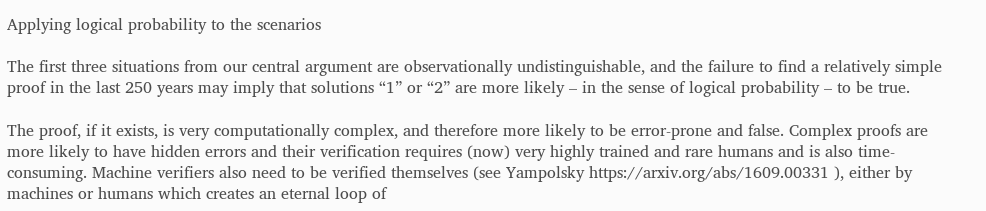Applying logical probability to the scenarios

The first three situations from our central argument are observationally undistinguishable, and the failure to find a relatively simple proof in the last 250 years may imply that solutions “1” or “2” are more likely – in the sense of logical probability – to be true.

The proof, if it exists, is very computationally complex, and therefore more likely to be error-prone and false. Complex proofs are more likely to have hidden errors and their verification requires (now) very highly trained and rare humans and is also time-consuming. Machine verifiers also need to be verified themselves (see Yampolsky https://arxiv.org/abs/1609.00331 ), either by machines or humans which creates an eternal loop of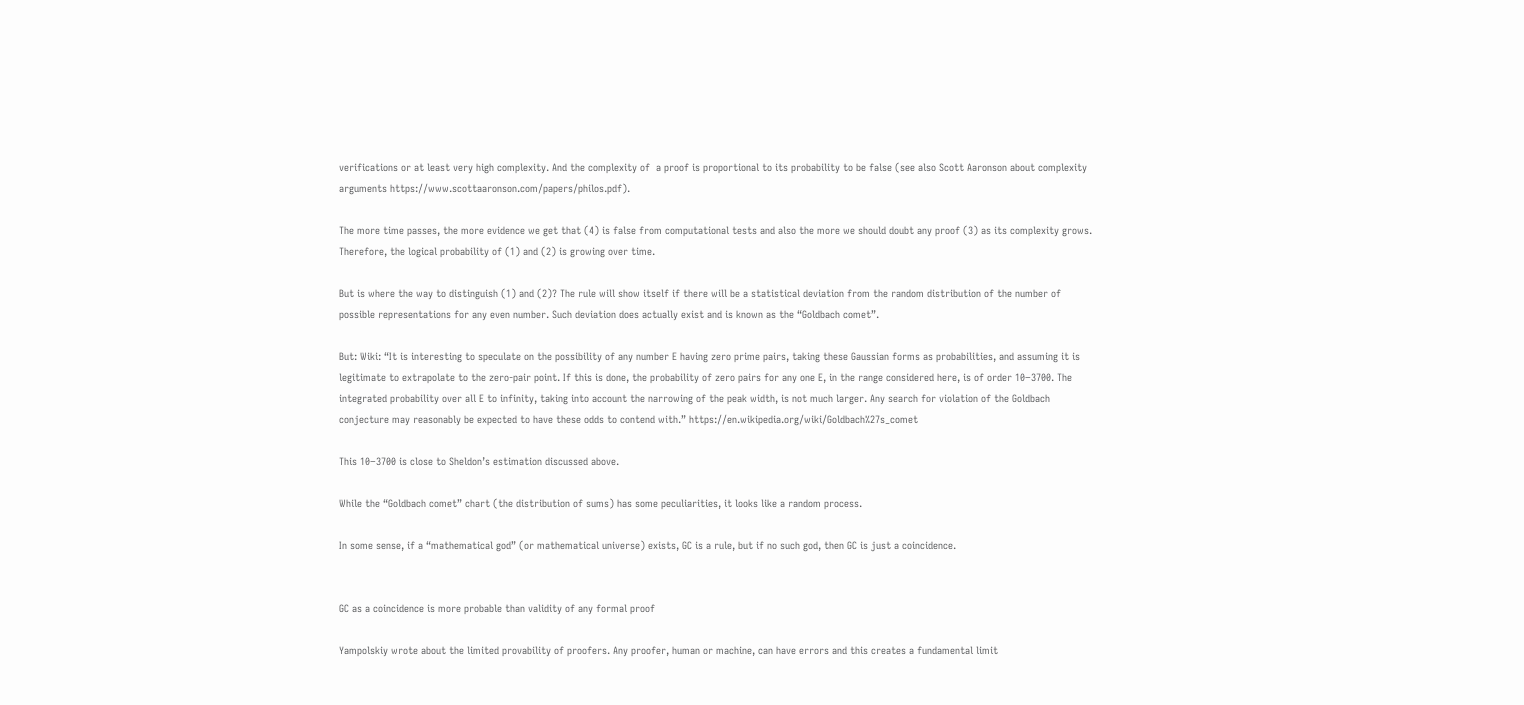verifications or at least very high complexity. And the complexity of  a proof is proportional to its probability to be false (see also Scott Aaronson about complexity arguments https://www.scottaaronson.com/papers/philos.pdf).

The more time passes, the more evidence we get that (4) is false from computational tests and also the more we should doubt any proof (3) as its complexity grows. Therefore, the logical probability of (1) and (2) is growing over time.

But is where the way to distinguish (1) and (2)? The rule will show itself if there will be a statistical deviation from the random distribution of the number of possible representations for any even number. Such deviation does actually exist and is known as the “Goldbach comet”.

But: Wiki: “It is interesting to speculate on the possibility of any number E having zero prime pairs, taking these Gaussian forms as probabilities, and assuming it is legitimate to extrapolate to the zero-pair point. If this is done, the probability of zero pairs for any one E, in the range considered here, is of order 10−3700. The integrated probability over all E to infinity, taking into account the narrowing of the peak width, is not much larger. Any search for violation of the Goldbach conjecture may reasonably be expected to have these odds to contend with.” https://en.wikipedia.org/wiki/Goldbach%27s_comet

This 10−3700 is close to Sheldon’s estimation discussed above.

While the “Goldbach comet” chart (the distribution of sums) has some peculiarities, it looks like a random process.

In some sense, if a “mathematical god” (or mathematical universe) exists, GC is a rule, but if no such god, then GC is just a coincidence.


GC as a coincidence is more probable than validity of any formal proof

Yampolskiy wrote about the limited provability of proofers. Any proofer, human or machine, can have errors and this creates a fundamental limit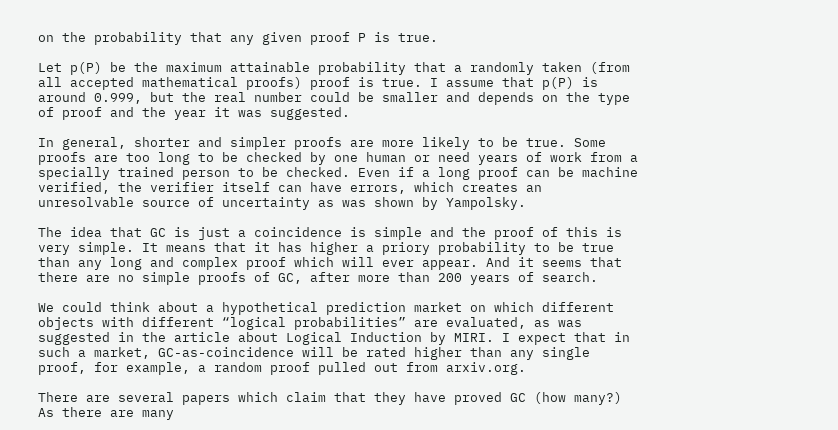on the probability that any given proof P is true.

Let p(P) be the maximum attainable probability that a randomly taken (from all accepted mathematical proofs) proof is true. I assume that p(P) is around 0.999, but the real number could be smaller and depends on the type of proof and the year it was suggested.

In general, shorter and simpler proofs are more likely to be true. Some proofs are too long to be checked by one human or need years of work from a specially trained person to be checked. Even if a long proof can be machine verified, the verifier itself can have errors, which creates an unresolvable source of uncertainty as was shown by Yampolsky.

The idea that GC is just a coincidence is simple and the proof of this is very simple. It means that it has higher a priory probability to be true than any long and complex proof which will ever appear. And it seems that there are no simple proofs of GC, after more than 200 years of search.

We could think about a hypothetical prediction market on which different objects with different “logical probabilities” are evaluated, as was suggested in the article about Logical Induction by MIRI. I expect that in such a market, GC-as-coincidence will be rated higher than any single proof, for example, a random proof pulled out from arxiv.org.

There are several papers which claim that they have proved GC (how many?) As there are many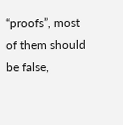“proofs”, most of them should be false,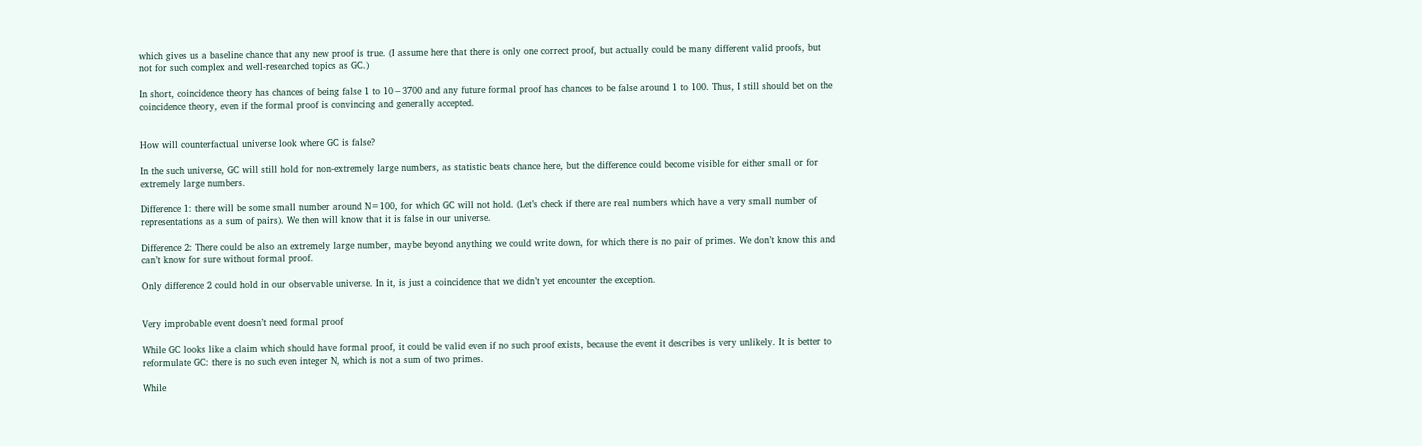which gives us a baseline chance that any new proof is true. (I assume here that there is only one correct proof, but actually could be many different valid proofs, but not for such complex and well-researched topics as GC.)

In short, coincidence theory has chances of being false 1 to 10−3700 and any future formal proof has chances to be false around 1 to 100. Thus, I still should bet on the coincidence theory, even if the formal proof is convincing and generally accepted.


How will counterfactual universe look where GC is false?

In the such universe, GC will still hold for non-extremely large numbers, as statistic beats chance here, but the difference could become visible for either small or for extremely large numbers.

Difference 1: there will be some small number around N=100, for which GC will not hold. (Let’s check if there are real numbers which have a very small number of representations as a sum of pairs). We then will know that it is false in our universe.

Difference 2: There could be also an extremely large number, maybe beyond anything we could write down, for which there is no pair of primes. We don’t know this and can’t know for sure without formal proof.

Only difference 2 could hold in our observable universe. In it, is just a coincidence that we didn’t yet encounter the exception.


Very improbable event doesn’t need formal proof

While GC looks like a claim which should have formal proof, it could be valid even if no such proof exists, because the event it describes is very unlikely. It is better to reformulate GC: there is no such even integer N, which is not a sum of two primes.

While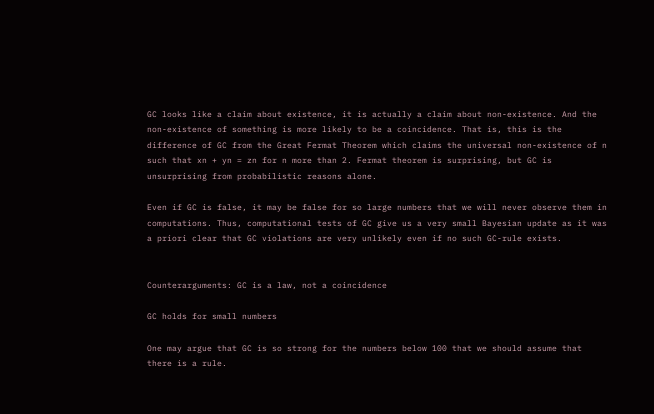GC looks like a claim about existence, it is actually a claim about non-existence. And the non-existence of something is more likely to be a coincidence. That is, this is the difference of GC from the Great Fermat Theorem which claims the universal non-existence of n such that xn + yn = zn for n more than 2. Fermat theorem is surprising, but GC is unsurprising from probabilistic reasons alone.

Even if GC is false, it may be false for so large numbers that we will never observe them in computations. Thus, computational tests of GC give us a very small Bayesian update as it was a priori clear that GC violations are very unlikely even if no such GC-rule exists.


Counterarguments: GC is a law, not a coincidence

GC holds for small numbers

One may argue that GC is so strong for the numbers below 100 that we should assume that there is a rule.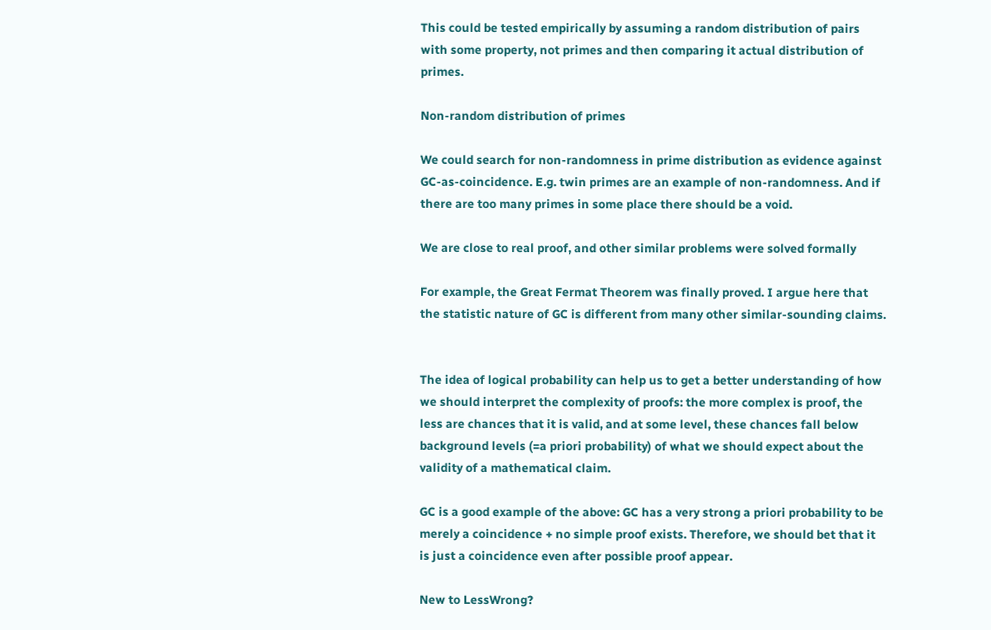This could be tested empirically by assuming a random distribution of pairs with some property, not primes and then comparing it actual distribution of primes.

Non-random distribution of primes

We could search for non-randomness in prime distribution as evidence against GC-as-coincidence. E.g. twin primes are an example of non-randomness. And if there are too many primes in some place there should be a void.

We are close to real proof, and other similar problems were solved formally

For example, the Great Fermat Theorem was finally proved. I argue here that the statistic nature of GC is different from many other similar-sounding claims.


The idea of logical probability can help us to get a better understanding of how we should interpret the complexity of proofs: the more complex is proof, the less are chances that it is valid, and at some level, these chances fall below background levels (=a priori probability) of what we should expect about the validity of a mathematical claim.

GC is a good example of the above: GC has a very strong a priori probability to be merely a coincidence + no simple proof exists. Therefore, we should bet that it is just a coincidence even after possible proof appear.

New to LessWrong?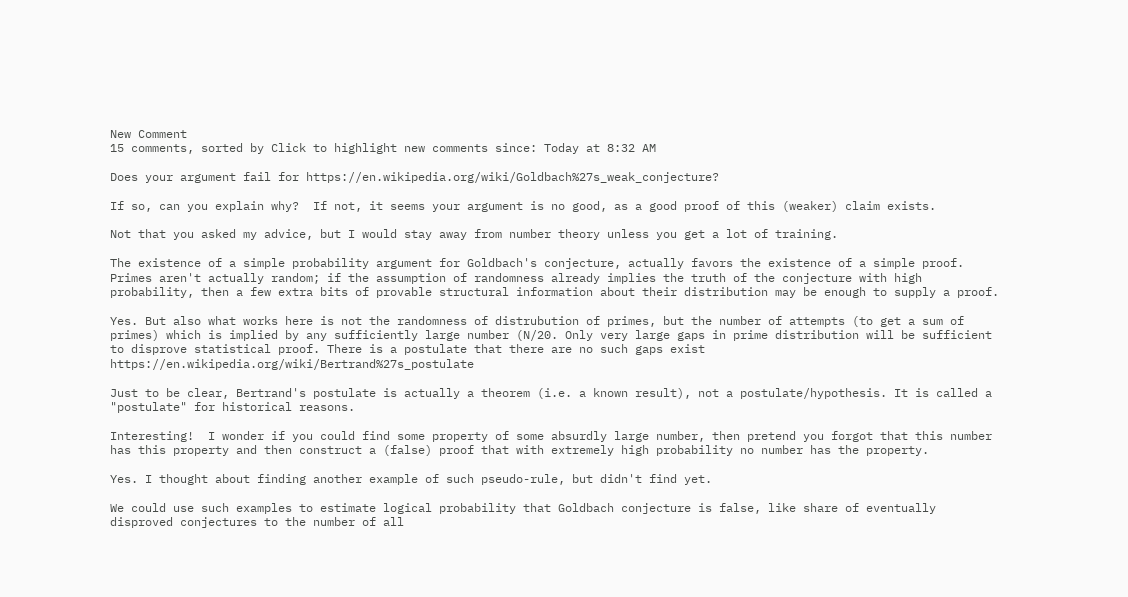New Comment
15 comments, sorted by Click to highlight new comments since: Today at 8:32 AM

Does your argument fail for https://en.wikipedia.org/wiki/Goldbach%27s_weak_conjecture?

If so, can you explain why?  If not, it seems your argument is no good, as a good proof of this (weaker) claim exists.

Not that you asked my advice, but I would stay away from number theory unless you get a lot of training.

The existence of a simple probability argument for Goldbach's conjecture, actually favors the existence of a simple proof. Primes aren't actually random; if the assumption of randomness already implies the truth of the conjecture with high probability, then a few extra bits of provable structural information about their distribution may be enough to supply a proof.

Yes. But also what works here is not the randomness of distrubution of primes, but the number of attempts (to get a sum of primes) which is implied by any sufficiently large number (N/20. Only very large gaps in prime distribution will be sufficient to disprove statistical proof. There is a postulate that there are no such gaps exist https://en.wikipedia.org/wiki/Bertrand%27s_postulate

Just to be clear, Bertrand's postulate is actually a theorem (i.e. a known result), not a postulate/hypothesis. It is called a "postulate" for historical reasons.

Interesting!  I wonder if you could find some property of some absurdly large number, then pretend you forgot that this number has this property and then construct a (false) proof that with extremely high probability no number has the property.

Yes. I thought about finding another example of such pseudo-rule, but didn't find yet.

We could use such examples to estimate logical probability that Goldbach conjecture is false, like share of eventually disproved conjectures to the number of all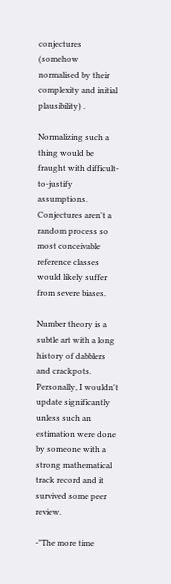conjectures (somehow normalised by their complexity and initial plausibility) .

Normalizing such a thing would be fraught with difficult-to-justify assumptions. Conjectures aren't a random process so most conceivable reference classes would likely suffer from severe biases.

Number theory is a subtle art with a long history of dabblers and crackpots. Personally, I wouldn't update significantly unless such an estimation were done by someone with a strong mathematical track record and it survived some peer review.

-"The more time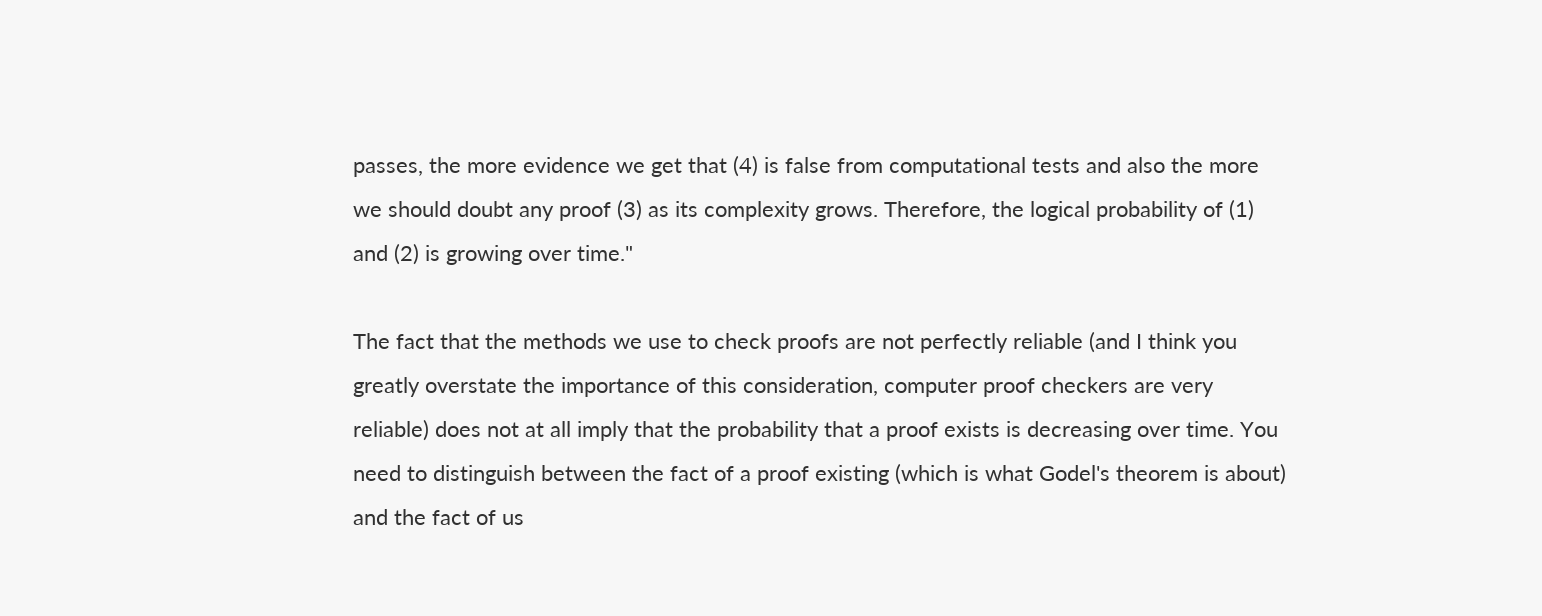passes, the more evidence we get that (4) is false from computational tests and also the more we should doubt any proof (3) as its complexity grows. Therefore, the logical probability of (1) and (2) is growing over time."

The fact that the methods we use to check proofs are not perfectly reliable (and I think you greatly overstate the importance of this consideration, computer proof checkers are very reliable) does not at all imply that the probability that a proof exists is decreasing over time. You need to distinguish between the fact of a proof existing (which is what Godel's theorem is about) and the fact of us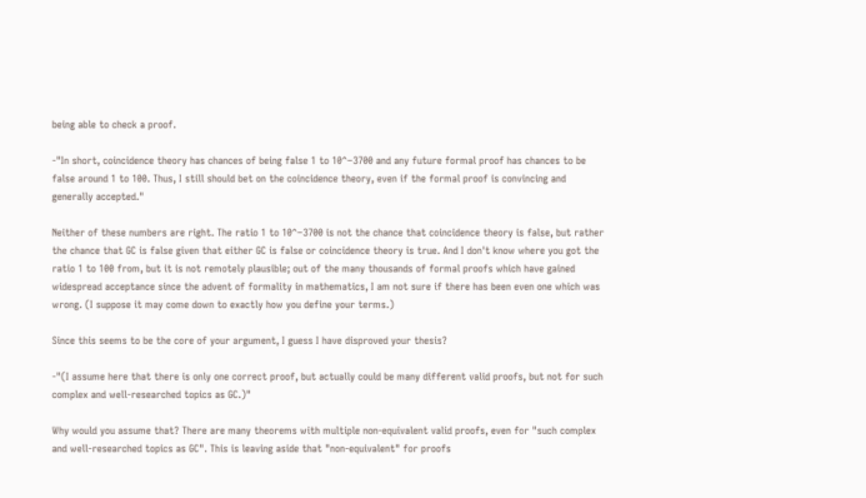being able to check a proof.

-"In short, coincidence theory has chances of being false 1 to 10^−3700 and any future formal proof has chances to be false around 1 to 100. Thus, I still should bet on the coincidence theory, even if the formal proof is convincing and generally accepted."

Neither of these numbers are right. The ratio 1 to 10^−3700 is not the chance that coincidence theory is false, but rather the chance that GC is false given that either GC is false or coincidence theory is true. And I don't know where you got the ratio 1 to 100 from, but it is not remotely plausible; out of the many thousands of formal proofs which have gained widespread acceptance since the advent of formality in mathematics, I am not sure if there has been even one which was wrong. (I suppose it may come down to exactly how you define your terms.)

Since this seems to be the core of your argument, I guess I have disproved your thesis?

-"(I assume here that there is only one correct proof, but actually could be many different valid proofs, but not for such complex and well-researched topics as GC.)"

Why would you assume that? There are many theorems with multiple non-equivalent valid proofs, even for "such complex and well-researched topics as GC". This is leaving aside that "non-equivalent" for proofs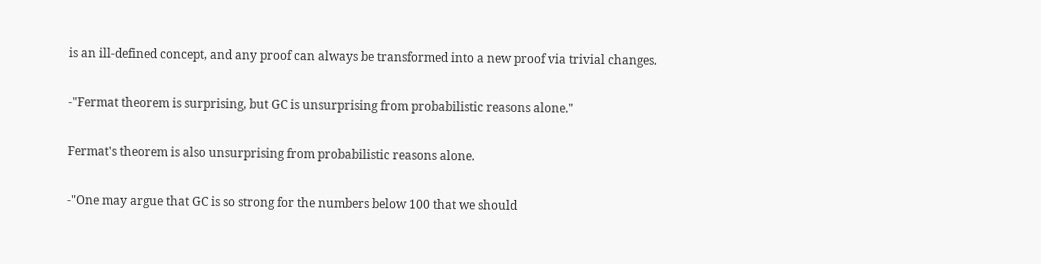is an ill-defined concept, and any proof can always be transformed into a new proof via trivial changes.

-"Fermat theorem is surprising, but GC is unsurprising from probabilistic reasons alone."

Fermat's theorem is also unsurprising from probabilistic reasons alone.

-"One may argue that GC is so strong for the numbers below 100 that we should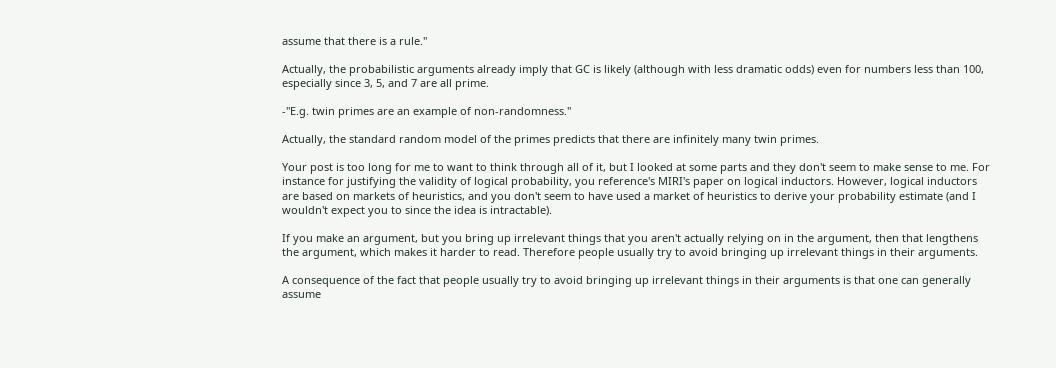assume that there is a rule."

Actually, the probabilistic arguments already imply that GC is likely (although with less dramatic odds) even for numbers less than 100, especially since 3, 5, and 7 are all prime.

-"E.g. twin primes are an example of non-randomness."

Actually, the standard random model of the primes predicts that there are infinitely many twin primes.

Your post is too long for me to want to think through all of it, but I looked at some parts and they don't seem to make sense to me. For instance for justifying the validity of logical probability, you reference's MIRI's paper on logical inductors. However, logical inductors are based on markets of heuristics, and you don't seem to have used a market of heuristics to derive your probability estimate (and I wouldn't expect you to since the idea is intractable).

If you make an argument, but you bring up irrelevant things that you aren't actually relying on in the argument, then that lengthens the argument, which makes it harder to read. Therefore people usually try to avoid bringing up irrelevant things in their arguments.

A consequence of the fact that people usually try to avoid bringing up irrelevant things in their arguments is that one can generally assume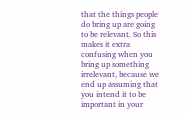that the things people do bring up are going to be relevant. So this makes it extra confusing when you bring up something irrelevant, because we end up assuming that you intend it to be important in your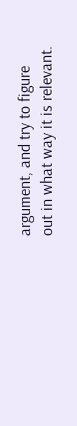argument, and try to figure out in what way it is relevant.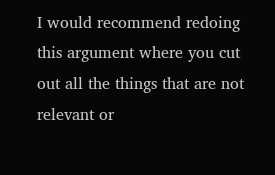I would recommend redoing this argument where you cut out all the things that are not relevant or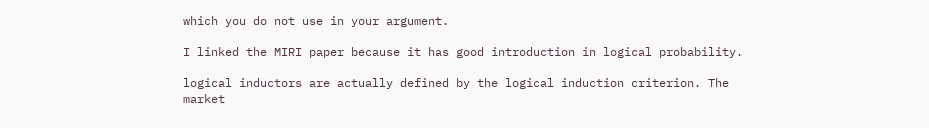which you do not use in your argument.

I linked the MIRI paper because it has good introduction in logical probability.

logical inductors are actually defined by the logical induction criterion. The market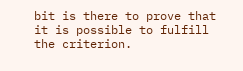bit is there to prove that it is possible to fulfill the criterion.